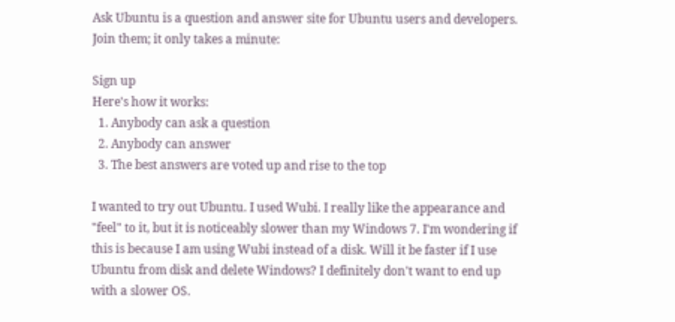Ask Ubuntu is a question and answer site for Ubuntu users and developers. Join them; it only takes a minute:

Sign up
Here's how it works:
  1. Anybody can ask a question
  2. Anybody can answer
  3. The best answers are voted up and rise to the top

I wanted to try out Ubuntu. I used Wubi. I really like the appearance and "feel" to it, but it is noticeably slower than my Windows 7. I'm wondering if this is because I am using Wubi instead of a disk. Will it be faster if I use Ubuntu from disk and delete Windows? I definitely don't want to end up with a slower OS.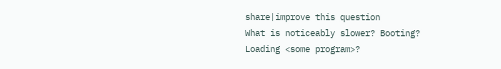share|improve this question
What is noticeably slower? Booting? Loading <some program>?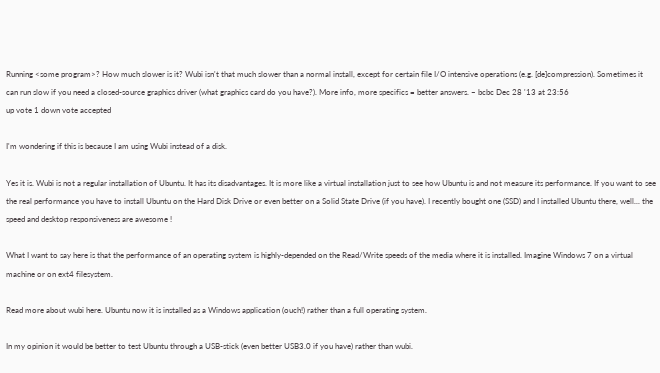Running <some program>? How much slower is it? Wubi isn't that much slower than a normal install, except for certain file I/O intensive operations (e.g. [de]compression). Sometimes it can run slow if you need a closed-source graphics driver (what graphics card do you have?). More info, more specifics = better answers. – bcbc Dec 28 '13 at 23:56
up vote 1 down vote accepted

I'm wondering if this is because I am using Wubi instead of a disk.

Yes it is. Wubi is not a regular installation of Ubuntu. It has its disadvantages. It is more like a virtual installation just to see how Ubuntu is and not measure its performance. If you want to see the real performance you have to install Ubuntu on the Hard Disk Drive or even better on a Solid State Drive (if you have). I recently bought one (SSD) and I installed Ubuntu there, well... the speed and desktop responsiveness are awesome !

What I want to say here is that the performance of an operating system is highly-depended on the Read/Write speeds of the media where it is installed. Imagine Windows 7 on a virtual machine or on ext4 filesystem.

Read more about wubi here. Ubuntu now it is installed as a Windows application (ouch!) rather than a full operating system.

In my opinion it would be better to test Ubuntu through a USB-stick (even better USB3.0 if you have) rather than wubi.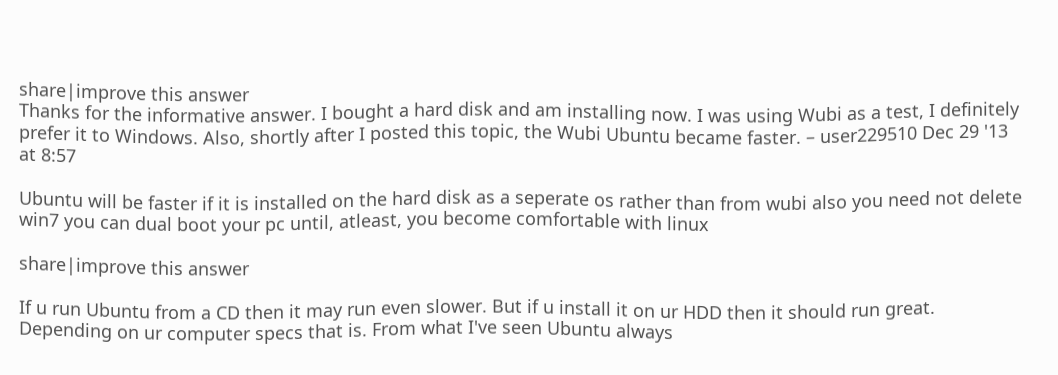share|improve this answer
Thanks for the informative answer. I bought a hard disk and am installing now. I was using Wubi as a test, I definitely prefer it to Windows. Also, shortly after I posted this topic, the Wubi Ubuntu became faster. – user229510 Dec 29 '13 at 8:57

Ubuntu will be faster if it is installed on the hard disk as a seperate os rather than from wubi also you need not delete win7 you can dual boot your pc until, atleast, you become comfortable with linux

share|improve this answer

If u run Ubuntu from a CD then it may run even slower. But if u install it on ur HDD then it should run great. Depending on ur computer specs that is. From what I've seen Ubuntu always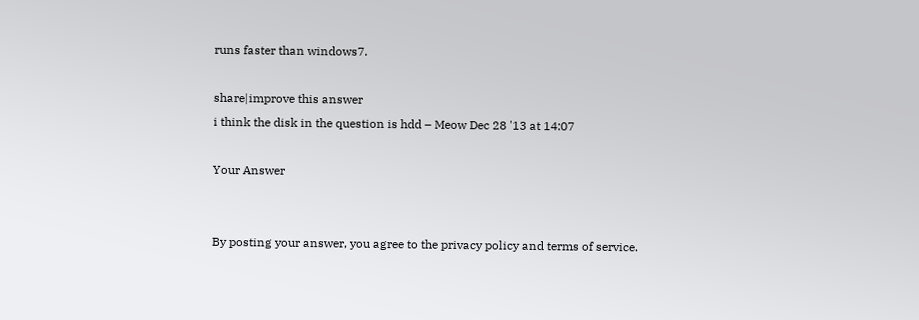runs faster than windows7.

share|improve this answer
i think the disk in the question is hdd – Meow Dec 28 '13 at 14:07

Your Answer


By posting your answer, you agree to the privacy policy and terms of service.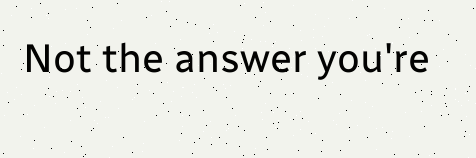Not the answer you're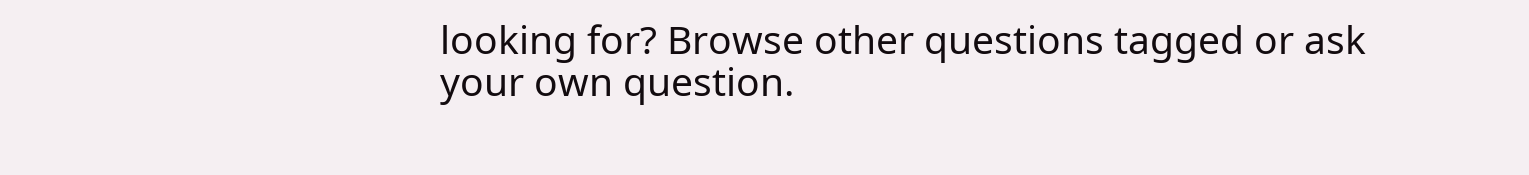looking for? Browse other questions tagged or ask your own question.